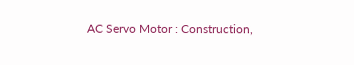AC Servo Motor : Construction,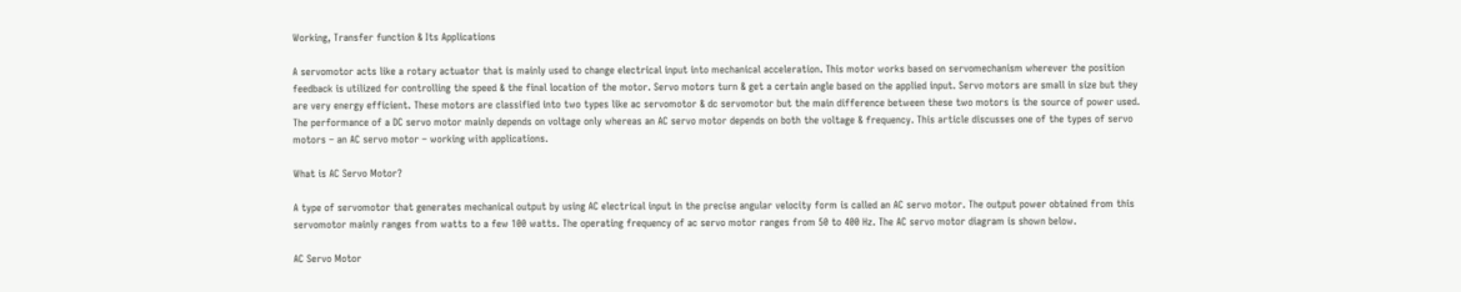Working, Transfer function & Its Applications

A servomotor acts like a rotary actuator that is mainly used to change electrical input into mechanical acceleration. This motor works based on servomechanism wherever the position feedback is utilized for controlling the speed & the final location of the motor. Servo motors turn & get a certain angle based on the applied input. Servo motors are small in size but they are very energy efficient. These motors are classified into two types like ac servomotor & dc servomotor but the main difference between these two motors is the source of power used. The performance of a DC servo motor mainly depends on voltage only whereas an AC servo motor depends on both the voltage & frequency. This article discusses one of the types of servo motors – an AC servo motor – working with applications.

What is AC Servo Motor?

A type of servomotor that generates mechanical output by using AC electrical input in the precise angular velocity form is called an AC servo motor. The output power obtained from this servomotor mainly ranges from watts to a few 100 watts. The operating frequency of ac servo motor ranges from 50 to 400 Hz. The AC servo motor diagram is shown below.

AC Servo Motor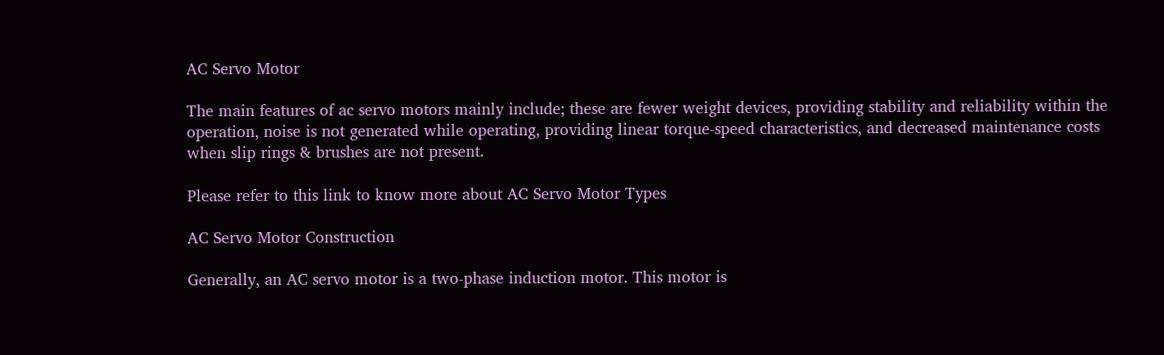AC Servo Motor

The main features of ac servo motors mainly include; these are fewer weight devices, providing stability and reliability within the operation, noise is not generated while operating, providing linear torque-speed characteristics, and decreased maintenance costs when slip rings & brushes are not present.

Please refer to this link to know more about AC Servo Motor Types

AC Servo Motor Construction

Generally, an AC servo motor is a two-phase induction motor. This motor is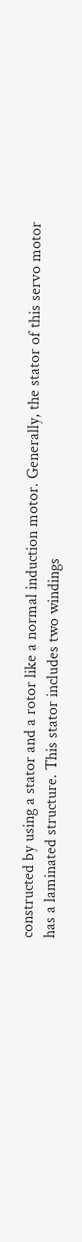constructed by using a stator and a rotor like a normal induction motor. Generally, the stator of this servo motor has a laminated structure. This stator includes two windings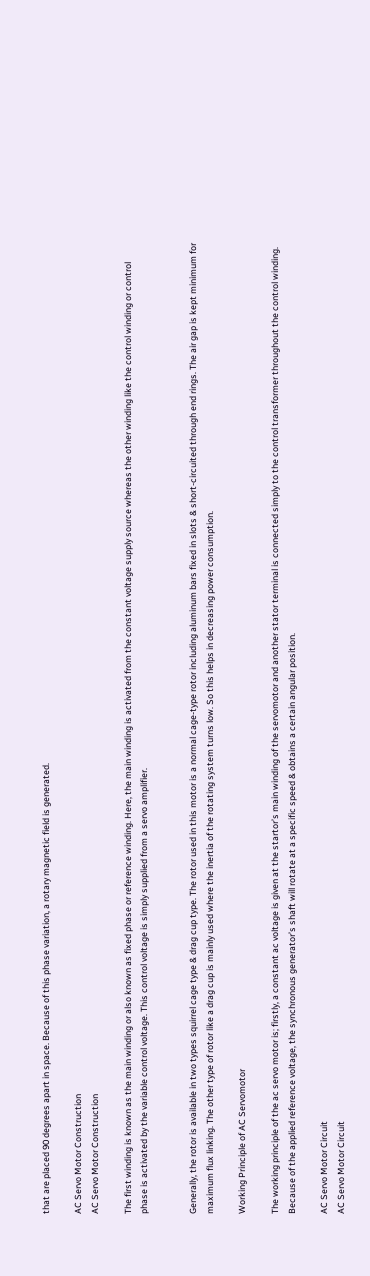that are placed 90 degrees apart in space. Because of this phase variation, a rotary magnetic field is generated.

AC Servo Motor Construction
AC Servo Motor Construction

The first winding is known as the main winding or also known as fixed phase or reference winding. Here, the main winding is activated from the constant voltage supply source whereas the other winding like the control winding or control phase is activated by the variable control voltage. This control voltage is simply supplied from a servo amplifier.


Generally, the rotor is available in two types squirrel cage type & drag cup type. The rotor used in this motor is a normal cage-type rotor including aluminum bars fixed in slots & short-circuited through end rings. The air gap is kept minimum for maximum flux linking. The other type of rotor like a drag cup is mainly used where the inertia of the rotating system turns low. So this helps in decreasing power consumption.

Working Principle of AC Servomotor

The working principle of the ac servo motor is; firstly, a constant ac voltage is given at the startor’s main winding of the servomotor and another stator terminal is connected simply to the control transformer throughout the control winding. Because of the applied reference voltage, the synchronous generator’s shaft will rotate at a specific speed & obtains a certain angular position.

AC Servo Motor Circuit
AC Servo Motor Circuit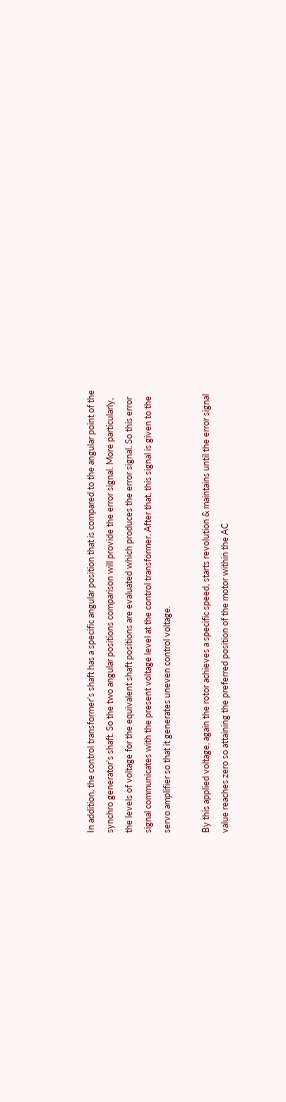In addition, the control transformer’s shaft has a specific angular position that is compared to the angular point of the synchro generator’s shaft. So the two angular positions comparison will provide the error signal. More particularly, the levels of voltage for the equivalent shaft positions are evaluated which produces the error signal. So this error signal communicates with the present voltage level at the control transformer. After that, this signal is given to the servo amplifier so that it generates uneven control voltage.

By this applied voltage, again the rotor achieves a specific speed, starts revolution & maintains until the error signal value reaches zero so attaining the preferred position of the motor within the AC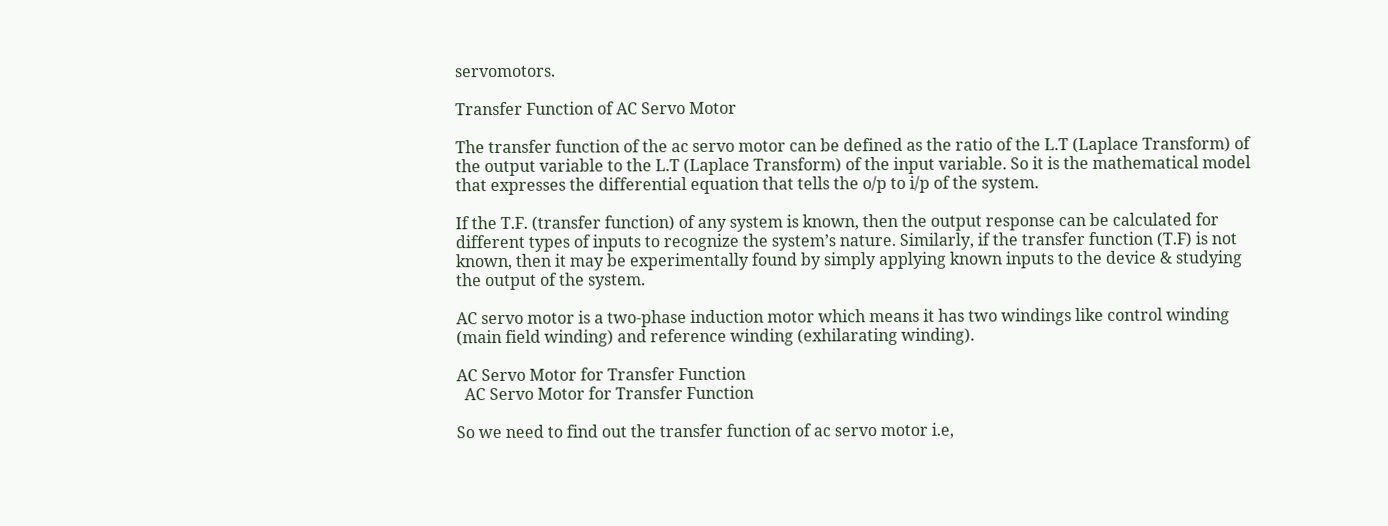servomotors.

Transfer Function of AC Servo Motor

The transfer function of the ac servo motor can be defined as the ratio of the L.T (Laplace Transform) of the output variable to the L.T (Laplace Transform) of the input variable. So it is the mathematical model that expresses the differential equation that tells the o/p to i/p of the system.

If the T.F. (transfer function) of any system is known, then the output response can be calculated for different types of inputs to recognize the system’s nature. Similarly, if the transfer function (T.F) is not known, then it may be experimentally found by simply applying known inputs to the device & studying the output of the system.

AC servo motor is a two-phase induction motor which means it has two windings like control winding (main field winding) and reference winding (exhilarating winding).

AC Servo Motor for Transfer Function
  AC Servo Motor for Transfer Function

So we need to find out the transfer function of ac servo motor i.e,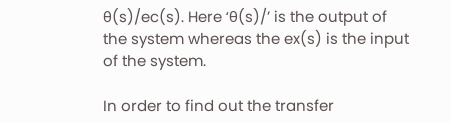θ(s)/ec(s). Here ‘θ(s)/’ is the output of the system whereas the ex(s) is the input of the system.

In order to find out the transfer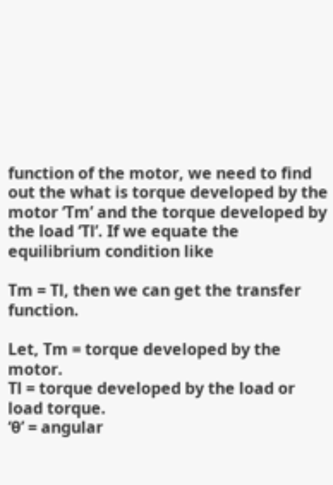function of the motor, we need to find out the what is torque developed by the motor ‘Tm’ and the torque developed by the load ‘Tl’. If we equate the equilibrium condition like

Tm = Tl, then we can get the transfer function.

Let, Tm = torque developed by the motor.
Tl = torque developed by the load or load torque.
‘θ’ = angular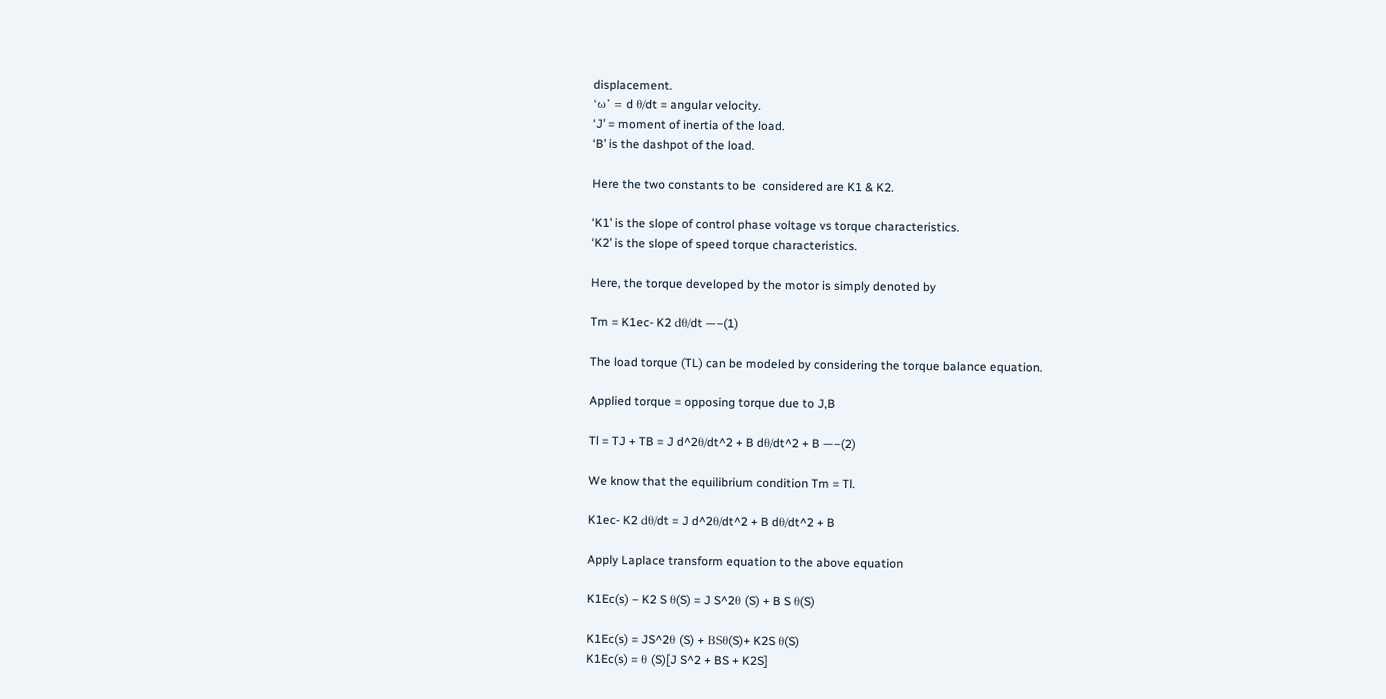displacement.
‘ω’ = d θ/dt = angular velocity.
‘J’ = moment of inertia of the load.
‘B’ is the dashpot of the load.

Here the two constants to be  considered are K1 & K2.

‘K1’ is the slope of control phase voltage vs torque characteristics.
‘K2’ is the slope of speed torque characteristics.

Here, the torque developed by the motor is simply denoted by

Tm = K1ec- K2 dθ/dt —–(1)

The load torque (TL) can be modeled by considering the torque balance equation.

Applied torque = opposing torque due to J,B

Tl = TJ + TB = J d^2θ/dt^2 + B dθ/dt^2 + B —–(2)

We know that the equilibrium condition Tm = Tl.

K1ec- K2 dθ/dt = J d^2θ/dt^2 + B dθ/dt^2 + B

Apply Laplace transform equation to the above equation

K1Ec(s) – K2 S θ(S) = J S^2θ (S) + B S θ(S)

K1Ec(s) = JS^2θ (S) + BSθ(S)+ K2S θ(S)
K1Ec(s) = θ (S)[J S^2 + BS + K2S]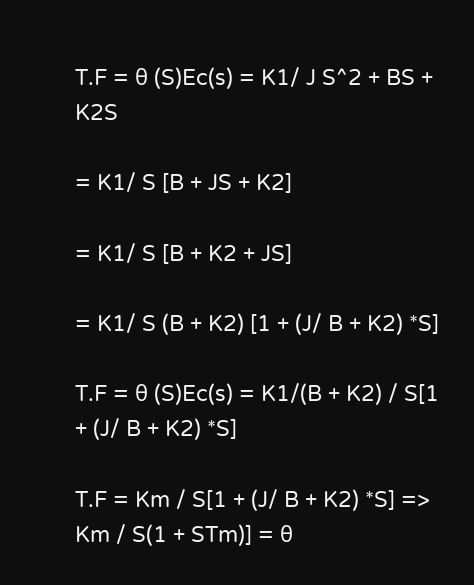T.F = θ (S)Ec(s) = K1/ J S^2 + BS + K2S

= K1/ S [B + JS + K2]

= K1/ S [B + K2 + JS]

= K1/ S (B + K2) [1 + (J/ B + K2) *S]

T.F = θ (S)Ec(s) = K1/(B + K2) / S[1 + (J/ B + K2) *S]

T.F = Km / S[1 + (J/ B + K2) *S] => Km / S(1 + STm)] = θ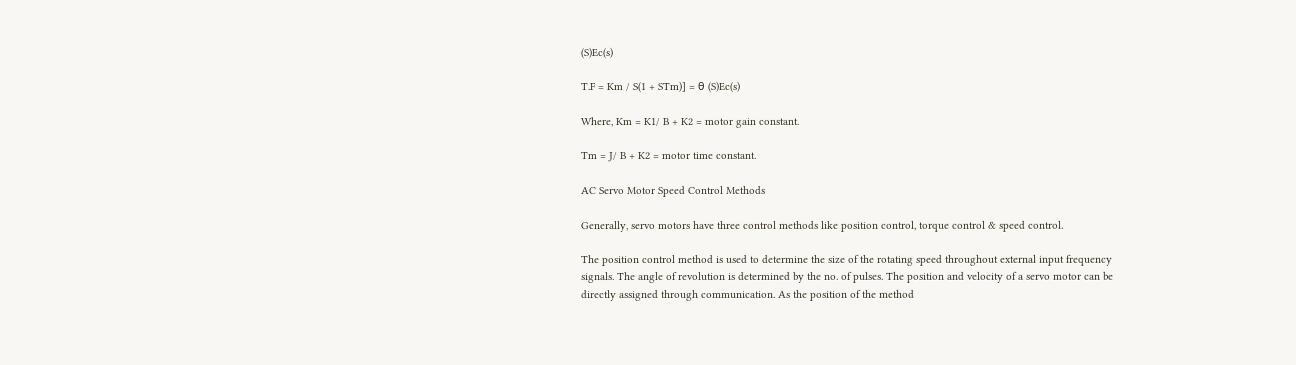(S)Ec(s)

T.F = Km / S(1 + STm)] = θ (S)Ec(s)

Where, Km = K1/ B + K2 = motor gain constant.

Tm = J/ B + K2 = motor time constant.

AC Servo Motor Speed Control Methods

Generally, servo motors have three control methods like position control, torque control & speed control.

The position control method is used to determine the size of the rotating speed throughout external input frequency signals. The angle of revolution is determined by the no. of pulses. The position and velocity of a servo motor can be directly assigned through communication. As the position of the method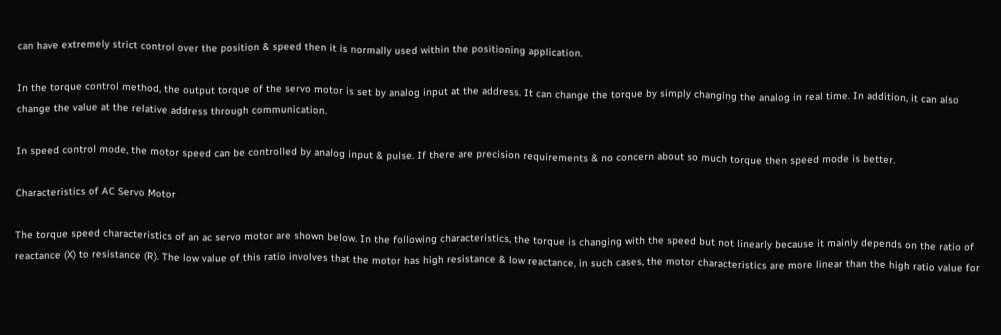can have extremely strict control over the position & speed then it is normally used within the positioning application.

In the torque control method, the output torque of the servo motor is set by analog input at the address. It can change the torque by simply changing the analog in real time. In addition, it can also change the value at the relative address through communication.

In speed control mode, the motor speed can be controlled by analog input & pulse. If there are precision requirements & no concern about so much torque then speed mode is better.

Characteristics of AC Servo Motor

The torque speed characteristics of an ac servo motor are shown below. In the following characteristics, the torque is changing with the speed but not linearly because it mainly depends on the ratio of reactance (X) to resistance (R). The low value of this ratio involves that the motor has high resistance & low reactance, in such cases, the motor characteristics are more linear than the high ratio value for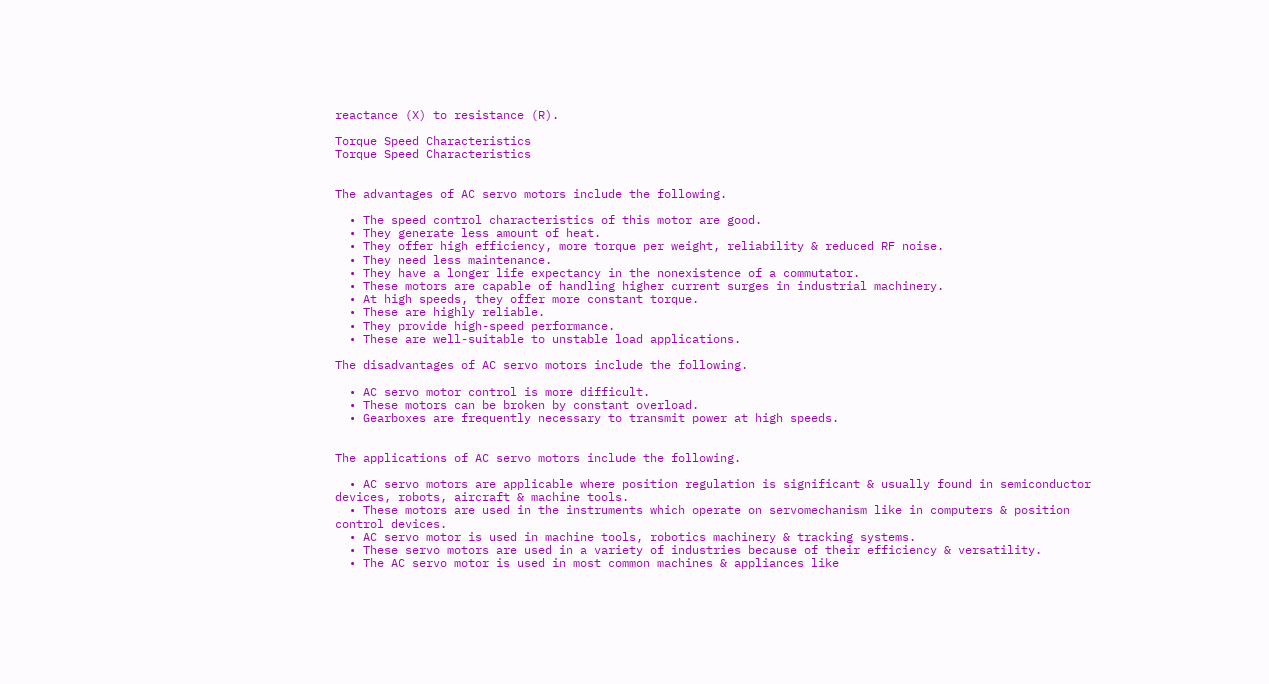reactance (X) to resistance (R).

Torque Speed Characteristics
Torque Speed Characteristics


The advantages of AC servo motors include the following.

  • The speed control characteristics of this motor are good.
  • They generate less amount of heat.
  • They offer high efficiency, more torque per weight, reliability & reduced RF noise.
  • They need less maintenance.
  • They have a longer life expectancy in the nonexistence of a commutator.
  • These motors are capable of handling higher current surges in industrial machinery.
  • At high speeds, they offer more constant torque.
  • These are highly reliable.
  • They provide high-speed performance.
  • These are well-suitable to unstable load applications.

The disadvantages of AC servo motors include the following.

  • AC servo motor control is more difficult.
  • These motors can be broken by constant overload.
  • Gearboxes are frequently necessary to transmit power at high speeds.


The applications of AC servo motors include the following.

  • AC servo motors are applicable where position regulation is significant & usually found in semiconductor devices, robots, aircraft & machine tools.
  • These motors are used in the instruments which operate on servomechanism like in computers & position control devices.
  • AC servo motor is used in machine tools, robotics machinery & tracking systems.
  • These servo motors are used in a variety of industries because of their efficiency & versatility.
  • The AC servo motor is used in most common machines & appliances like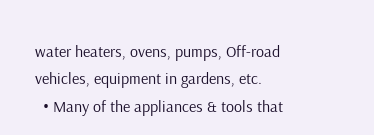water heaters, ovens, pumps, Off-road vehicles, equipment in gardens, etc.
  • Many of the appliances & tools that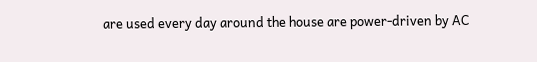are used every day around the house are power-driven by AC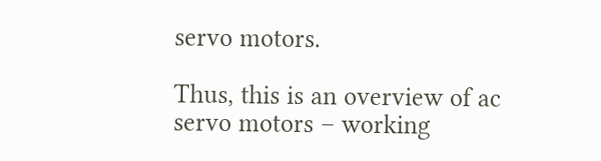servo motors.

Thus, this is an overview of ac servo motors – working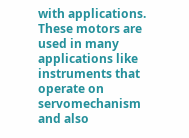with applications. These motors are used in many applications like instruments that operate on servomechanism and also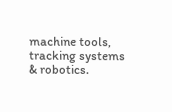machine tools, tracking systems & robotics.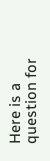Here is a question for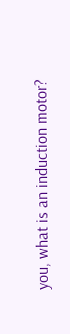you, what is an induction motor?